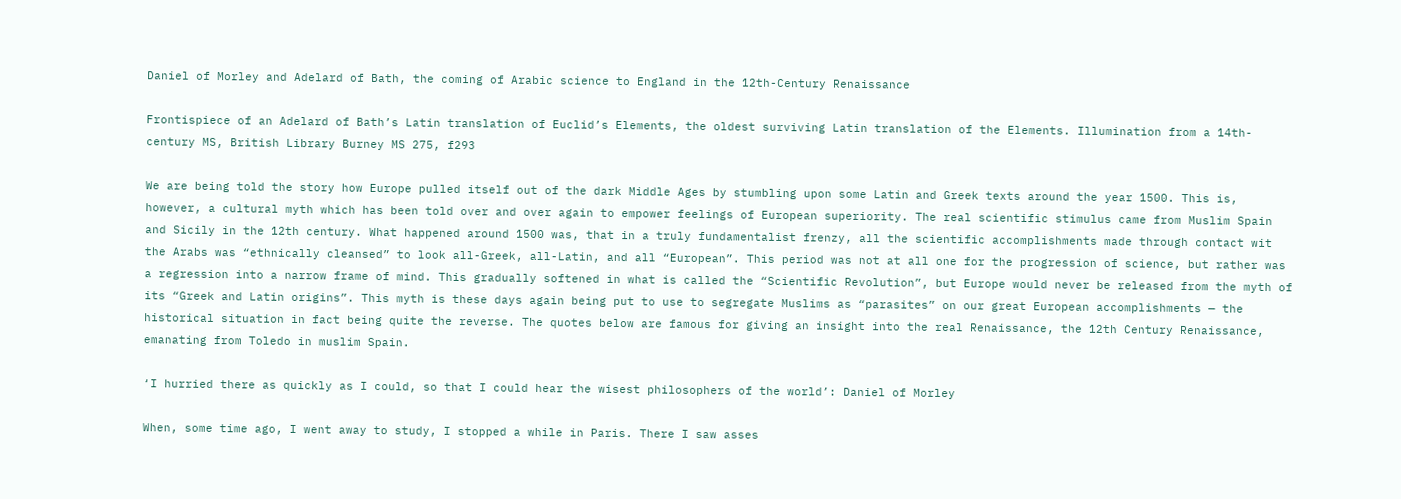Daniel of Morley and Adelard of Bath, the coming of Arabic science to England in the 12th-Century Renaissance

Frontispiece of an Adelard of Bath’s Latin translation of Euclid’s Elements, the oldest surviving Latin translation of the Elements. Illumination from a 14th-century MS, British Library Burney MS 275, f293

We are being told the story how Europe pulled itself out of the dark Middle Ages by stumbling upon some Latin and Greek texts around the year 1500. This is, however, a cultural myth which has been told over and over again to empower feelings of European superiority. The real scientific stimulus came from Muslim Spain and Sicily in the 12th century. What happened around 1500 was, that in a truly fundamentalist frenzy, all the scientific accomplishments made through contact wit the Arabs was “ethnically cleansed” to look all-Greek, all-Latin, and all “European”. This period was not at all one for the progression of science, but rather was a regression into a narrow frame of mind. This gradually softened in what is called the “Scientific Revolution”, but Europe would never be released from the myth of its “Greek and Latin origins”. This myth is these days again being put to use to segregate Muslims as “parasites” on our great European accomplishments — the historical situation in fact being quite the reverse. The quotes below are famous for giving an insight into the real Renaissance, the 12th Century Renaissance, emanating from Toledo in muslim Spain.

‘I hurried there as quickly as I could, so that I could hear the wisest philosophers of the world’: Daniel of Morley

When, some time ago, I went away to study, I stopped a while in Paris. There I saw asses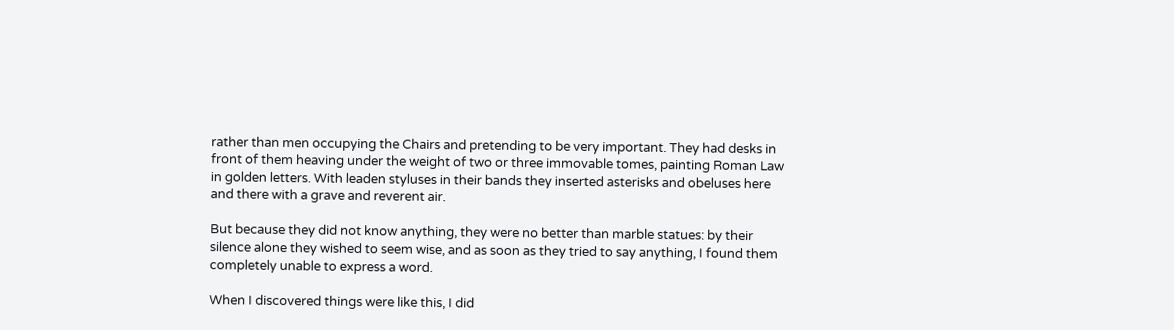rather than men occupying the Chairs and pretending to be very important. They had desks in front of them heaving under the weight of two or three immovable tomes, painting Roman Law in golden letters. With leaden styluses in their bands they inserted asterisks and obeluses here and there with a grave and reverent air.

But because they did not know anything, they were no better than marble statues: by their silence alone they wished to seem wise, and as soon as they tried to say anything, I found them completely unable to express a word.

When I discovered things were like this, I did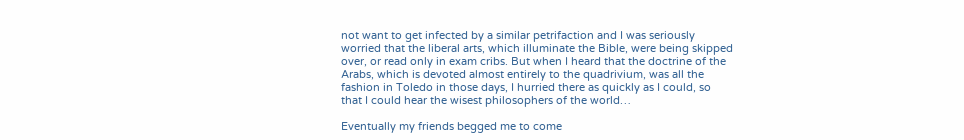not want to get infected by a similar petrifaction and I was seriously worried that the liberal arts, which illuminate the Bible, were being skipped over, or read only in exam cribs. But when I heard that the doctrine of the Arabs, which is devoted almost entirely to the quadrivium, was all the fashion in Toledo in those days, I hurried there as quickly as I could, so that I could hear the wisest philosophers of the world…

Eventually my friends begged me to come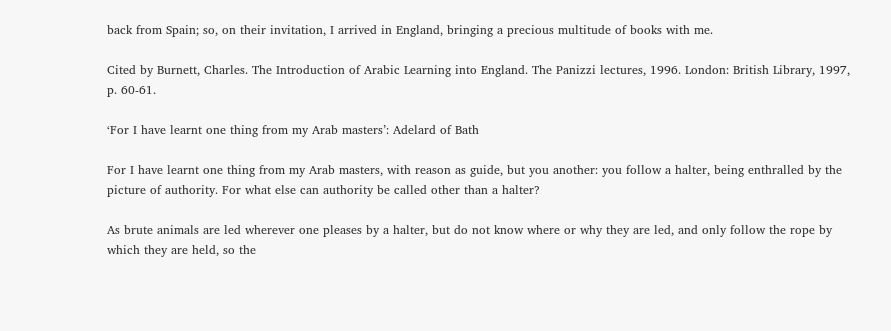back from Spain; so, on their invitation, I arrived in England, bringing a precious multitude of books with me.

Cited by Burnett, Charles. The Introduction of Arabic Learning into England. The Panizzi lectures, 1996. London: British Library, 1997, p. 60-61.

‘For I have learnt one thing from my Arab masters’: Adelard of Bath

For I have learnt one thing from my Arab masters, with reason as guide, but you another: you follow a halter, being enthralled by the picture of authority. For what else can authority be called other than a halter?

As brute animals are led wherever one pleases by a halter, but do not know where or why they are led, and only follow the rope by which they are held, so the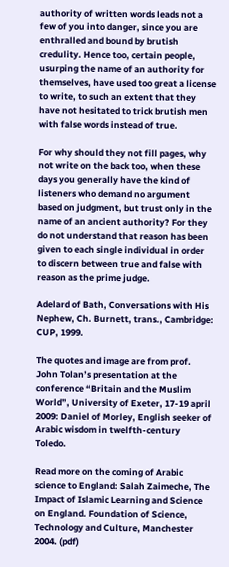authority of written words leads not a few of you into danger, since you are enthralled and bound by brutish credulity. Hence too, certain people, usurping the name of an authority for themselves, have used too great a license to write, to such an extent that they have not hesitated to trick brutish men with false words instead of true.

For why should they not fill pages, why not write on the back too, when these days you generally have the kind of listeners who demand no argument based on judgment, but trust only in the name of an ancient authority? For they do not understand that reason has been given to each single individual in order to discern between true and false with reason as the prime judge.

Adelard of Bath, Conversations with His Nephew, Ch. Burnett, trans., Cambridge: CUP, 1999.

The quotes and image are from prof. John Tolan’s presentation at the conference “Britain and the Muslim World”, University of Exeter, 17-19 april 2009: Daniel of Morley, English seeker of Arabic wisdom in twelfth-century Toledo.

Read more on the coming of Arabic science to England: Salah Zaimeche, The Impact of Islamic Learning and Science on England. Foundation of Science, Technology and Culture, Manchester 2004. (pdf)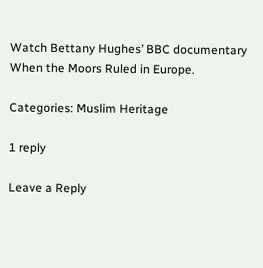Watch Bettany Hughes’ BBC documentary When the Moors Ruled in Europe.

Categories: Muslim Heritage

1 reply

Leave a Reply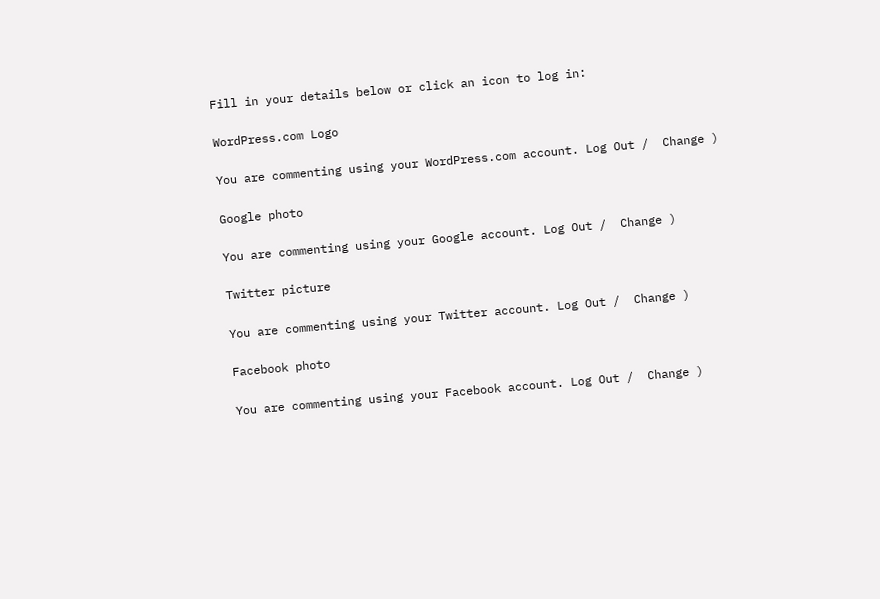Fill in your details below or click an icon to log in:

WordPress.com Logo

You are commenting using your WordPress.com account. Log Out /  Change )

Google photo

You are commenting using your Google account. Log Out /  Change )

Twitter picture

You are commenting using your Twitter account. Log Out /  Change )

Facebook photo

You are commenting using your Facebook account. Log Out /  Change )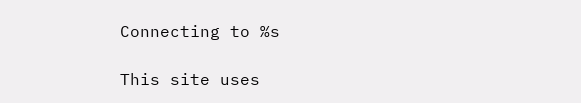Connecting to %s

This site uses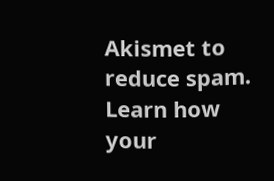Akismet to reduce spam. Learn how your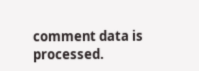comment data is processed.